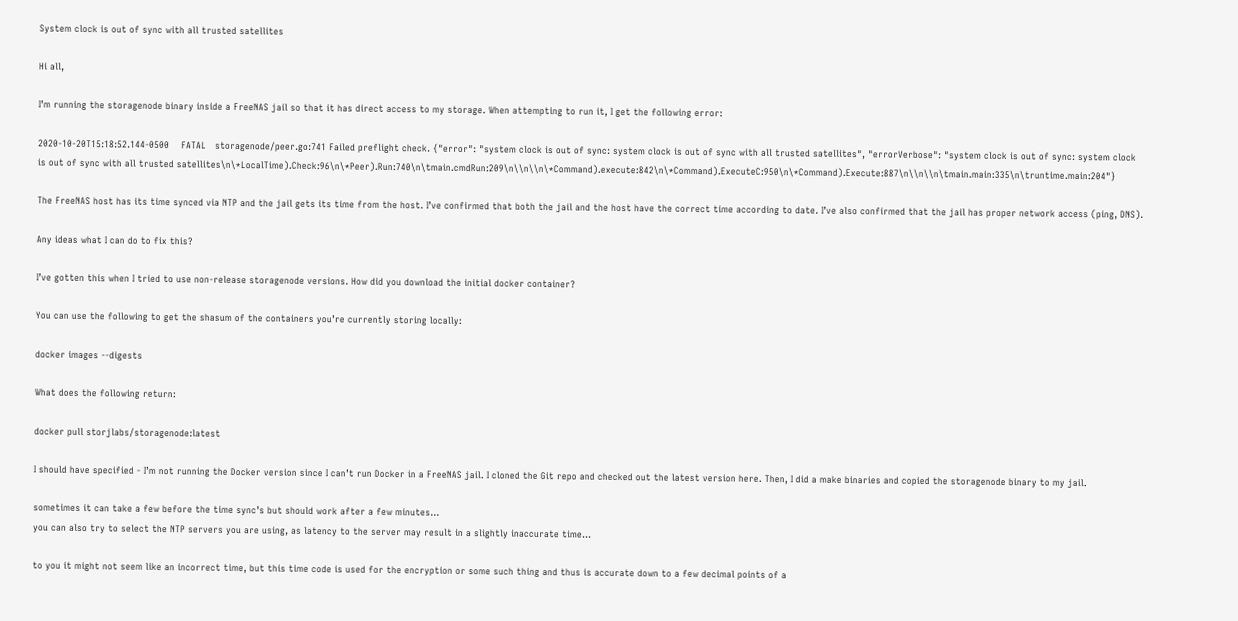System clock is out of sync with all trusted satellites

Hi all,

I’m running the storagenode binary inside a FreeNAS jail so that it has direct access to my storage. When attempting to run it, I get the following error:

2020-10-20T15:18:52.144-0500    FATAL   storagenode/peer.go:741 Failed preflight check. {"error": "system clock is out of sync: system clock is out of sync with all trusted satellites", "errorVerbose": "system clock is out of sync: system clock is out of sync with all trusted satellites\n\*LocalTime).Check:96\n\*Peer).Run:740\n\tmain.cmdRun:209\n\\n\\n\*Command).execute:842\n\*Command).ExecuteC:950\n\*Command).Execute:887\n\\n\\n\tmain.main:335\n\truntime.main:204"}

The FreeNAS host has its time synced via NTP and the jail gets its time from the host. I’ve confirmed that both the jail and the host have the correct time according to date. I’ve also confirmed that the jail has proper network access (ping, DNS).

Any ideas what I can do to fix this?

I’ve gotten this when I tried to use non-release storagenode versions. How did you download the initial docker container?

You can use the following to get the shasum of the containers you’re currently storing locally:

docker images --digests

What does the following return:

docker pull storjlabs/storagenode:latest

I should have specified - I’m not running the Docker version since I can’t run Docker in a FreeNAS jail. I cloned the Git repo and checked out the latest version here. Then, I did a make binaries and copied the storagenode binary to my jail.

sometimes it can take a few before the time sync’s but should work after a few minutes…
you can also try to select the NTP servers you are using, as latency to the server may result in a slightly inaccurate time…

to you it might not seem like an incorrect time, but this time code is used for the encryption or some such thing and thus is accurate down to a few decimal points of a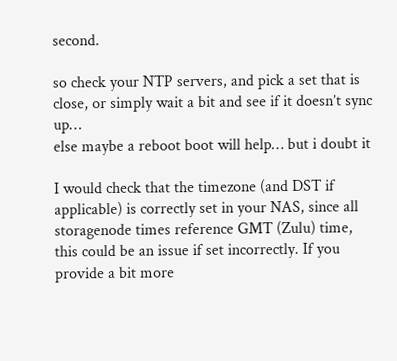second.

so check your NTP servers, and pick a set that is close, or simply wait a bit and see if it doesn’t sync up…
else maybe a reboot boot will help… but i doubt it

I would check that the timezone (and DST if applicable) is correctly set in your NAS, since all storagenode times reference GMT (Zulu) time, this could be an issue if set incorrectly. If you provide a bit more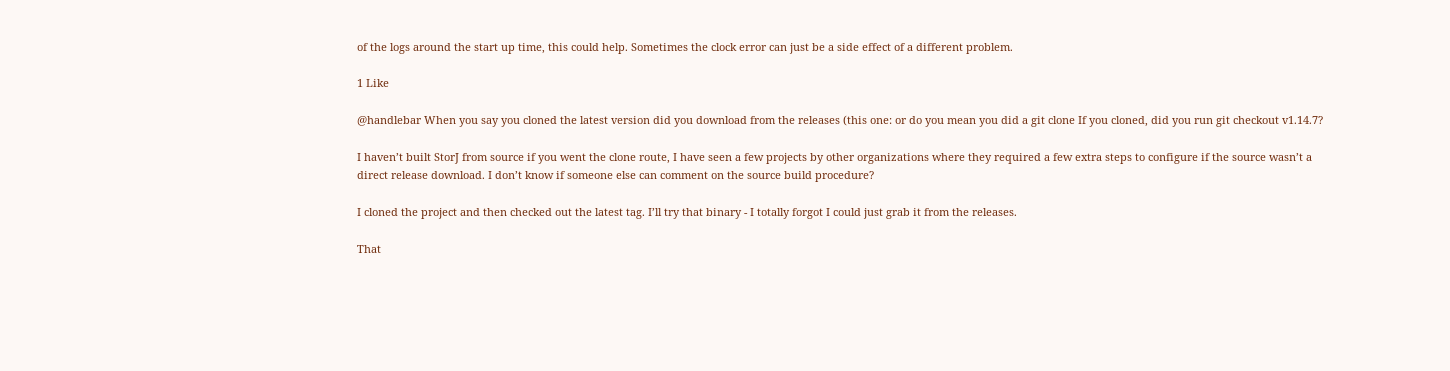of the logs around the start up time, this could help. Sometimes the clock error can just be a side effect of a different problem.

1 Like

@handlebar When you say you cloned the latest version did you download from the releases (this one: or do you mean you did a git clone If you cloned, did you run git checkout v1.14.7?

I haven’t built StorJ from source if you went the clone route, I have seen a few projects by other organizations where they required a few extra steps to configure if the source wasn’t a direct release download. I don’t know if someone else can comment on the source build procedure?

I cloned the project and then checked out the latest tag. I’ll try that binary - I totally forgot I could just grab it from the releases.

That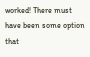worked! There must have been some option that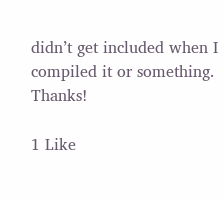didn’t get included when I compiled it or something. Thanks!

1 Like